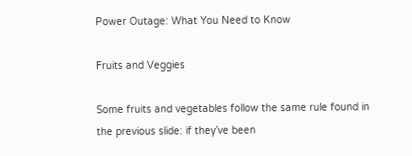Power Outage: What You Need to Know

Fruits and Veggies

Some fruits and vegetables follow the same rule found in the previous slide: if they’ve been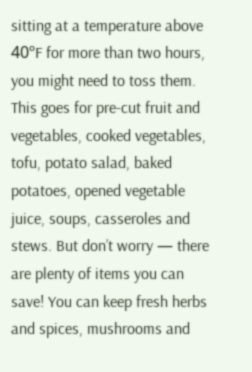sitting at a temperature above 40ºF for more than two hours, you might need to toss them. This goes for pre-cut fruit and vegetables, cooked vegetables, tofu, potato salad, baked potatoes, opened vegetable juice, soups, casseroles and stews. But don’t worry — there are plenty of items you can save! You can keep fresh herbs and spices, mushrooms and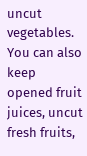uncut vegetables. You can also keep opened fruit juices, uncut fresh fruits,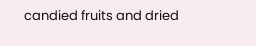candied fruits and dried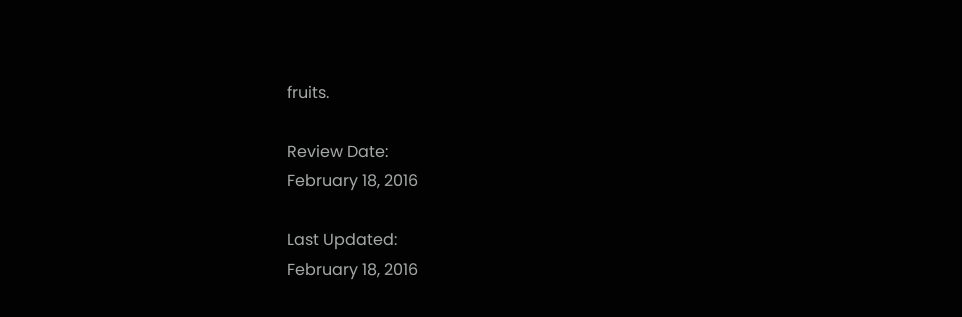fruits.

Review Date:
February 18, 2016

Last Updated:
February 18, 2016